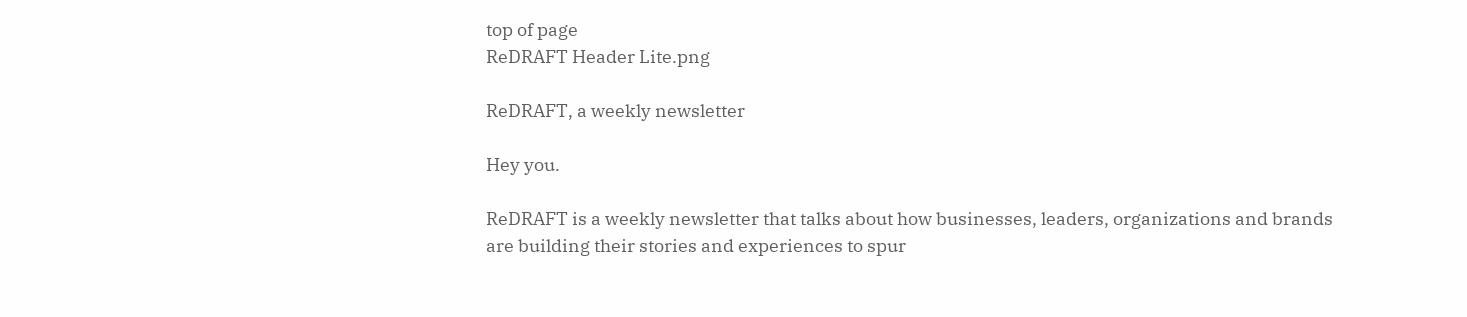top of page
ReDRAFT Header Lite.png

ReDRAFT, a weekly newsletter

Hey you.

ReDRAFT is a weekly newsletter that talks about how businesses, leaders, organizations and brands are building their stories and experiences to spur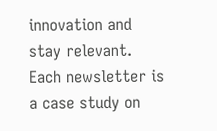innovation and stay relevant. Each newsletter is a case study on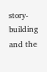story-building and the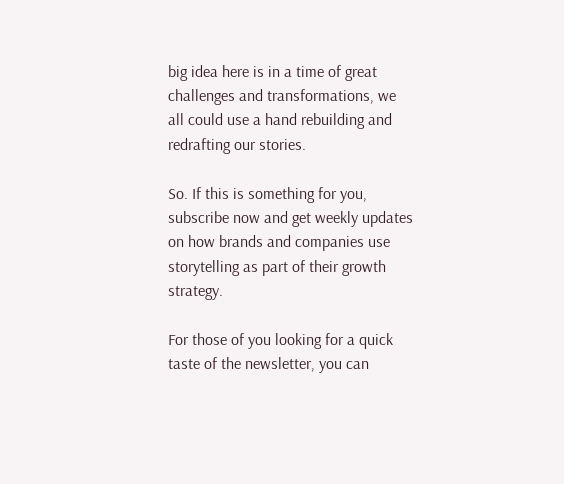big idea here is in a time of great challenges and transformations, we all could use a hand rebuilding and redrafting our stories.

So. If this is something for you, subscribe now and get weekly updates on how brands and companies use storytelling as part of their growth strategy.

For those of you looking for a quick taste of the newsletter, you can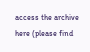access the archive here (please find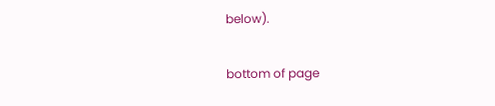below).

bottom of page